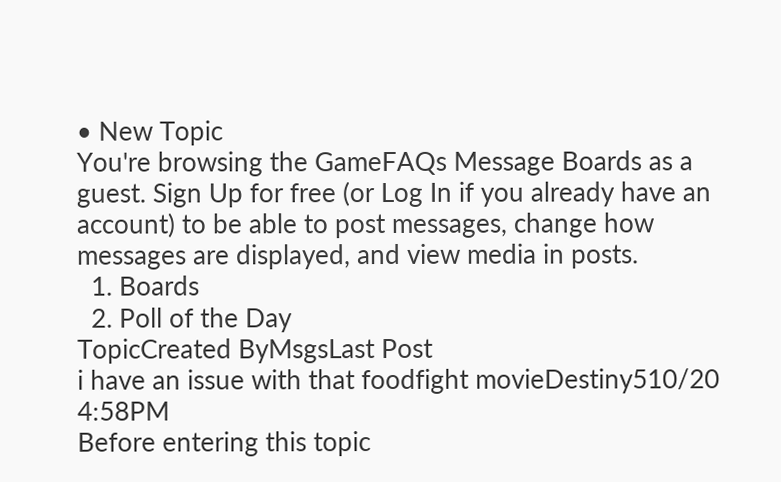• New Topic
You're browsing the GameFAQs Message Boards as a guest. Sign Up for free (or Log In if you already have an account) to be able to post messages, change how messages are displayed, and view media in posts.
  1. Boards
  2. Poll of the Day
TopicCreated ByMsgsLast Post
i have an issue with that foodfight movieDestiny510/20 4:58PM
Before entering this topic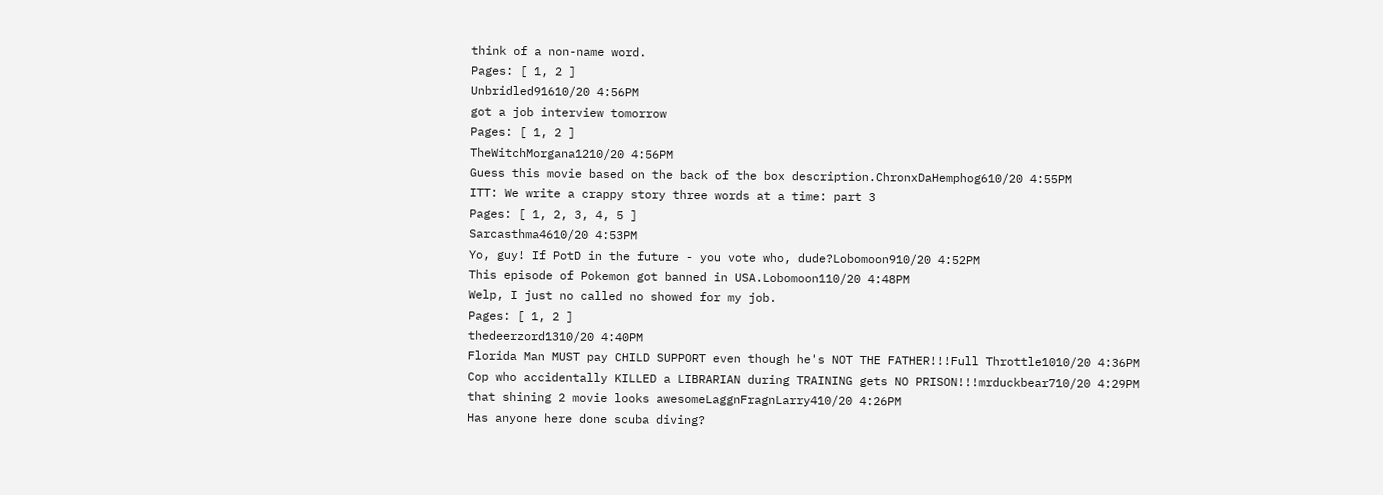think of a non-name word.
Pages: [ 1, 2 ]
Unbridled91610/20 4:56PM
got a job interview tomorrow
Pages: [ 1, 2 ]
TheWitchMorgana1210/20 4:56PM
Guess this movie based on the back of the box description.ChronxDaHemphog610/20 4:55PM
ITT: We write a crappy story three words at a time: part 3
Pages: [ 1, 2, 3, 4, 5 ]
Sarcasthma4610/20 4:53PM
Yo, guy! If PotD in the future - you vote who, dude?Lobomoon910/20 4:52PM
This episode of Pokemon got banned in USA.Lobomoon110/20 4:48PM
Welp, I just no called no showed for my job.
Pages: [ 1, 2 ]
thedeerzord1310/20 4:40PM
Florida Man MUST pay CHILD SUPPORT even though he's NOT THE FATHER!!!Full Throttle1010/20 4:36PM
Cop who accidentally KILLED a LIBRARIAN during TRAINING gets NO PRISON!!!mrduckbear710/20 4:29PM
that shining 2 movie looks awesomeLaggnFragnLarry410/20 4:26PM
Has anyone here done scuba diving?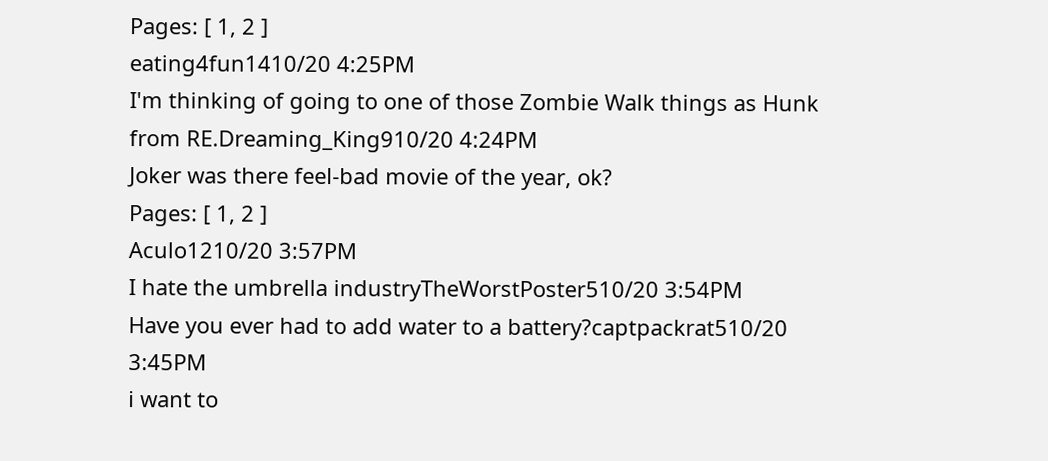Pages: [ 1, 2 ]
eating4fun1410/20 4:25PM
I'm thinking of going to one of those Zombie Walk things as Hunk from RE.Dreaming_King910/20 4:24PM
Joker was there feel-bad movie of the year, ok?
Pages: [ 1, 2 ]
Aculo1210/20 3:57PM
I hate the umbrella industryTheWorstPoster510/20 3:54PM
Have you ever had to add water to a battery?captpackrat510/20 3:45PM
i want to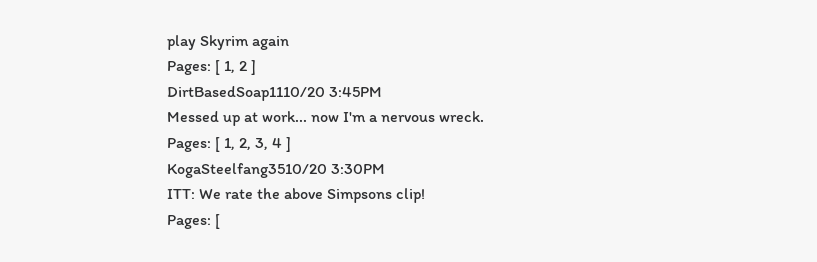play Skyrim again
Pages: [ 1, 2 ]
DirtBasedSoap1110/20 3:45PM
Messed up at work... now I'm a nervous wreck.
Pages: [ 1, 2, 3, 4 ]
KogaSteelfang3510/20 3:30PM
ITT: We rate the above Simpsons clip!
Pages: [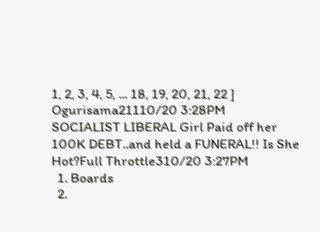1, 2, 3, 4, 5, ... 18, 19, 20, 21, 22 ]
Ogurisama21110/20 3:28PM
SOCIALIST LIBERAL Girl Paid off her 100K DEBT..and held a FUNERAL!! Is She Hot?Full Throttle310/20 3:27PM
  1. Boards
  2.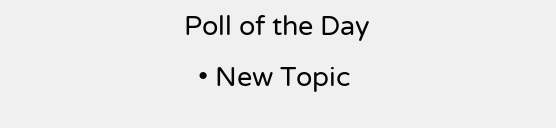Poll of the Day
  • New Topic